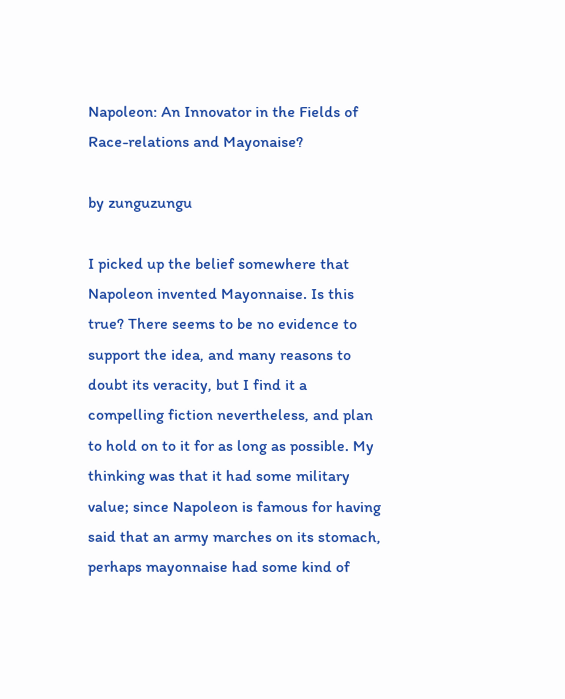Napoleon: An Innovator in the Fields of Race-relations and Mayonaise?

by zunguzungu

I picked up the belief somewhere that Napoleon invented Mayonnaise. Is this true? There seems to be no evidence to support the idea, and many reasons to doubt its veracity, but I find it a compelling fiction nevertheless, and plan to hold on to it for as long as possible. My thinking was that it had some military value; since Napoleon is famous for having said that an army marches on its stomach, perhaps mayonnaise had some kind of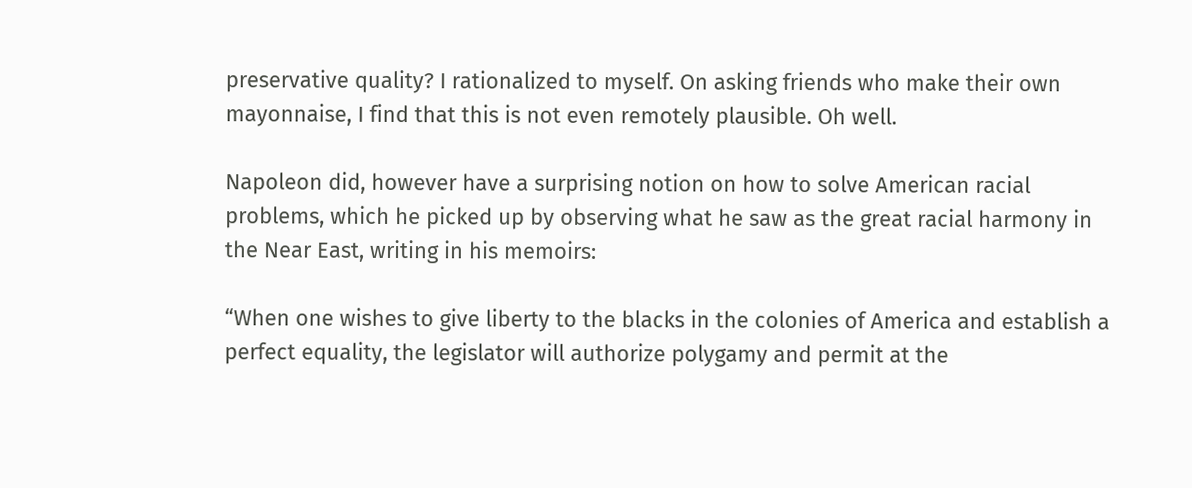preservative quality? I rationalized to myself. On asking friends who make their own mayonnaise, I find that this is not even remotely plausible. Oh well.

Napoleon did, however have a surprising notion on how to solve American racial problems, which he picked up by observing what he saw as the great racial harmony in the Near East, writing in his memoirs:

“When one wishes to give liberty to the blacks in the colonies of America and establish a perfect equality, the legislator will authorize polygamy and permit at the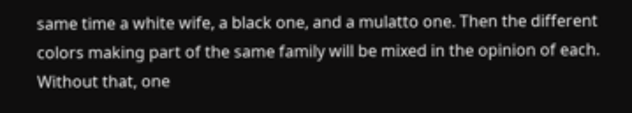same time a white wife, a black one, and a mulatto one. Then the different colors making part of the same family will be mixed in the opinion of each. Without that, one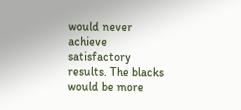would never achieve satisfactory results. The blacks would be more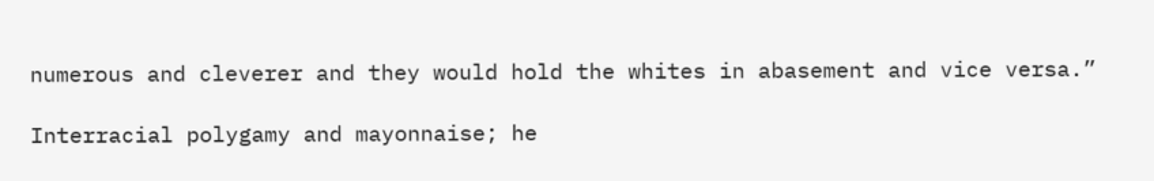numerous and cleverer and they would hold the whites in abasement and vice versa.”

Interracial polygamy and mayonnaise; he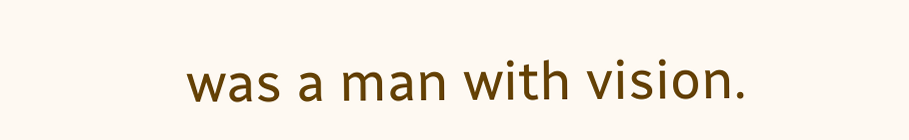was a man with vision.